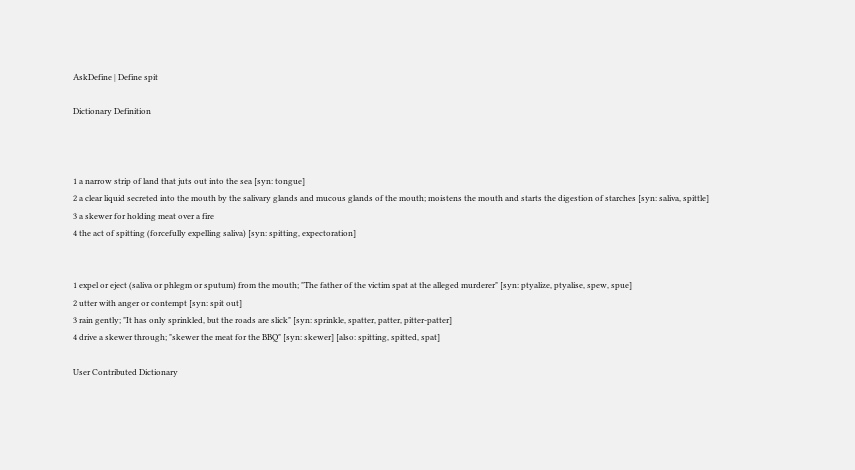AskDefine | Define spit

Dictionary Definition



1 a narrow strip of land that juts out into the sea [syn: tongue]
2 a clear liquid secreted into the mouth by the salivary glands and mucous glands of the mouth; moistens the mouth and starts the digestion of starches [syn: saliva, spittle]
3 a skewer for holding meat over a fire
4 the act of spitting (forcefully expelling saliva) [syn: spitting, expectoration]


1 expel or eject (saliva or phlegm or sputum) from the mouth; "The father of the victim spat at the alleged murderer" [syn: ptyalize, ptyalise, spew, spue]
2 utter with anger or contempt [syn: spit out]
3 rain gently; "It has only sprinkled, but the roads are slick" [syn: sprinkle, spatter, patter, pitter-patter]
4 drive a skewer through; "skewer the meat for the BBQ" [syn: skewer] [also: spitting, spitted, spat]

User Contributed Dictionary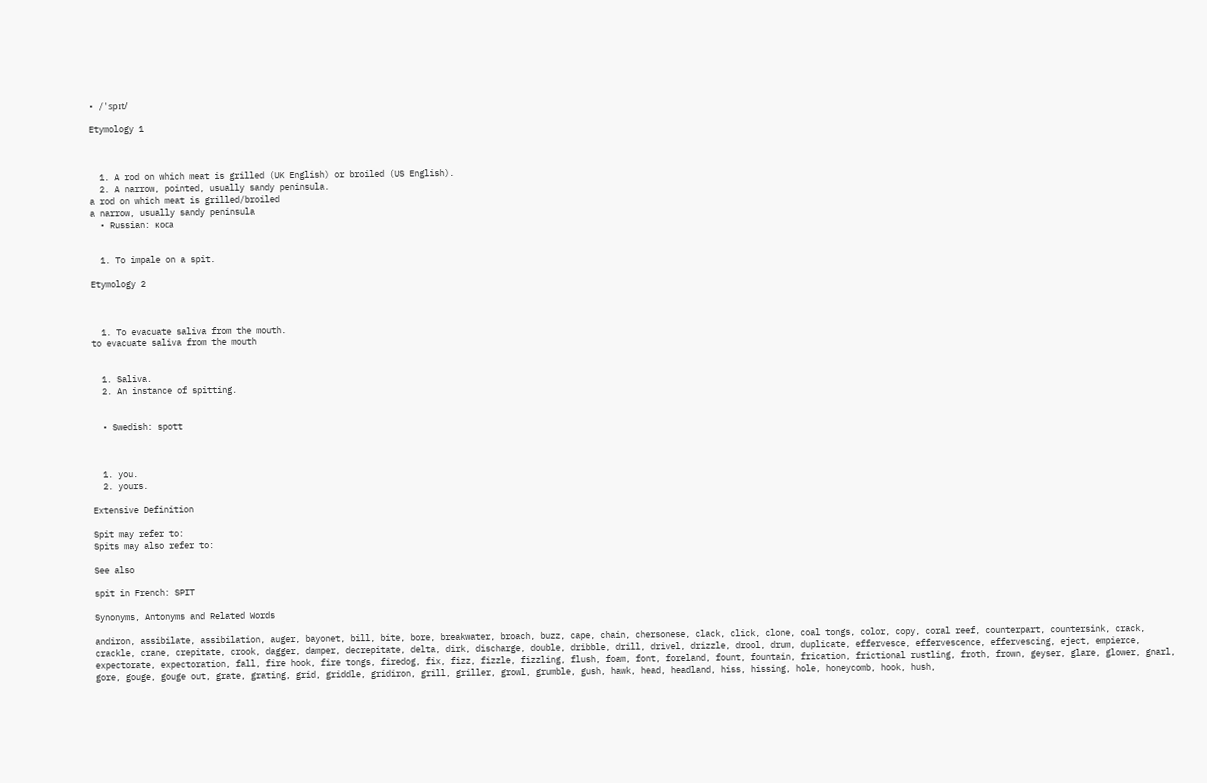• /'spɪt/

Etymology 1



  1. A rod on which meat is grilled (UK English) or broiled (US English).
  2. A narrow, pointed, usually sandy peninsula.
a rod on which meat is grilled/broiled
a narrow, usually sandy peninsula
  • Russian: коса


  1. To impale on a spit.

Etymology 2



  1. To evacuate saliva from the mouth.
to evacuate saliva from the mouth


  1. Saliva.
  2. An instance of spitting.


  • Swedish: spott



  1. you.
  2. yours.

Extensive Definition

Spit may refer to:
Spits may also refer to:

See also

spit in French: SPIT

Synonyms, Antonyms and Related Words

andiron, assibilate, assibilation, auger, bayonet, bill, bite, bore, breakwater, broach, buzz, cape, chain, chersonese, clack, click, clone, coal tongs, color, copy, coral reef, counterpart, countersink, crack, crackle, crane, crepitate, crook, dagger, damper, decrepitate, delta, dirk, discharge, double, dribble, drill, drivel, drizzle, drool, drum, duplicate, effervesce, effervescence, effervescing, eject, empierce, expectorate, expectoration, fall, fire hook, fire tongs, firedog, fix, fizz, fizzle, fizzling, flush, foam, font, foreland, fount, fountain, frication, frictional rustling, froth, frown, geyser, glare, glower, gnarl, gore, gouge, gouge out, grate, grating, grid, griddle, gridiron, grill, griller, growl, grumble, gush, hawk, head, headland, hiss, hissing, hole, honeycomb, hook, hush,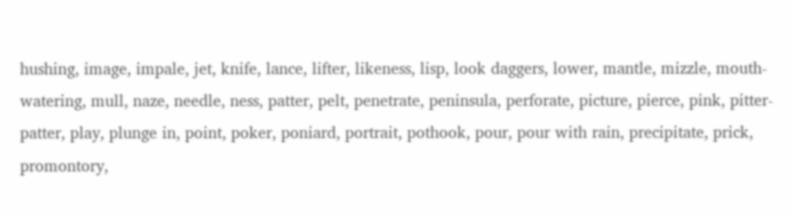hushing, image, impale, jet, knife, lance, lifter, likeness, lisp, look daggers, lower, mantle, mizzle, mouth-watering, mull, naze, needle, ness, patter, pelt, penetrate, peninsula, perforate, picture, pierce, pink, pitter-patter, play, plunge in, point, poker, poniard, portrait, pothook, pour, pour with rain, precipitate, prick, promontory,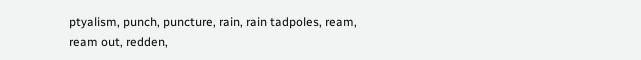ptyalism, punch, puncture, rain, rain tadpoles, ream, ream out, redden,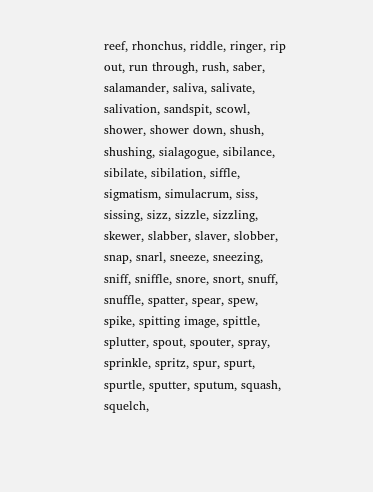reef, rhonchus, riddle, ringer, rip out, run through, rush, saber, salamander, saliva, salivate, salivation, sandspit, scowl, shower, shower down, shush, shushing, sialagogue, sibilance, sibilate, sibilation, siffle, sigmatism, simulacrum, siss, sissing, sizz, sizzle, sizzling, skewer, slabber, slaver, slobber, snap, snarl, sneeze, sneezing, sniff, sniffle, snore, snort, snuff, snuffle, spatter, spear, spew, spike, spitting image, spittle, splutter, spout, spouter, spray, sprinkle, spritz, spur, spurt, spurtle, sputter, sputum, squash, squelch,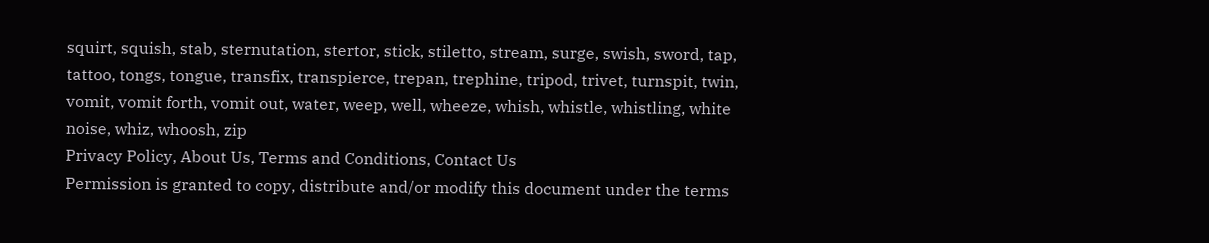squirt, squish, stab, sternutation, stertor, stick, stiletto, stream, surge, swish, sword, tap, tattoo, tongs, tongue, transfix, transpierce, trepan, trephine, tripod, trivet, turnspit, twin, vomit, vomit forth, vomit out, water, weep, well, wheeze, whish, whistle, whistling, white noise, whiz, whoosh, zip
Privacy Policy, About Us, Terms and Conditions, Contact Us
Permission is granted to copy, distribute and/or modify this document under the terms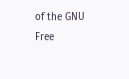of the GNU Free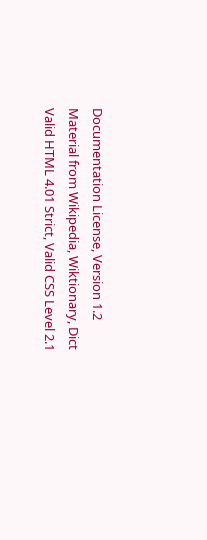Documentation License, Version 1.2
Material from Wikipedia, Wiktionary, Dict
Valid HTML 4.01 Strict, Valid CSS Level 2.1